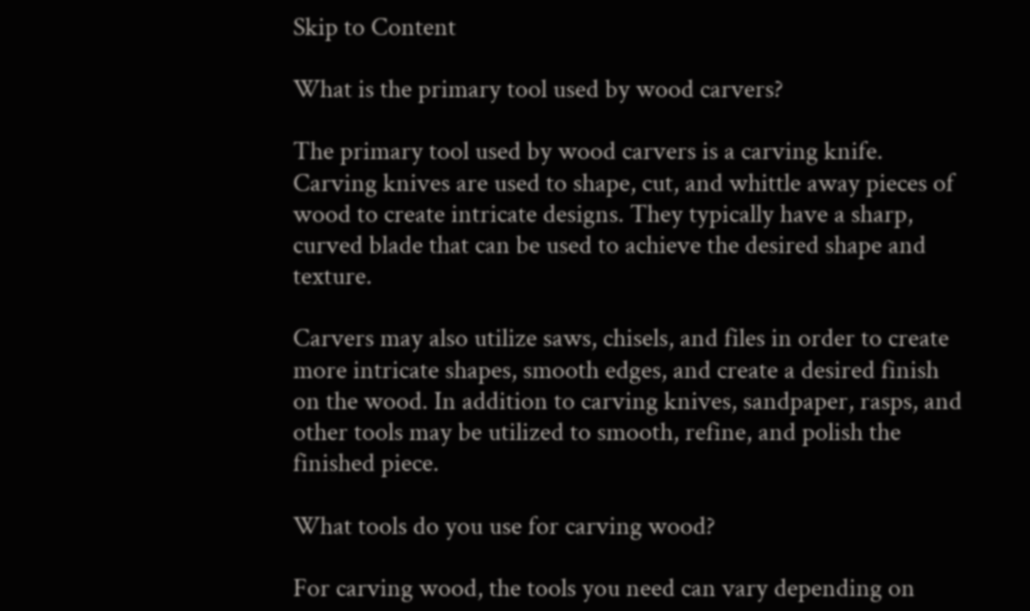Skip to Content

What is the primary tool used by wood carvers?

The primary tool used by wood carvers is a carving knife. Carving knives are used to shape, cut, and whittle away pieces of wood to create intricate designs. They typically have a sharp, curved blade that can be used to achieve the desired shape and texture.

Carvers may also utilize saws, chisels, and files in order to create more intricate shapes, smooth edges, and create a desired finish on the wood. In addition to carving knives, sandpaper, rasps, and other tools may be utilized to smooth, refine, and polish the finished piece.

What tools do you use for carving wood?

For carving wood, the tools you need can vary depending on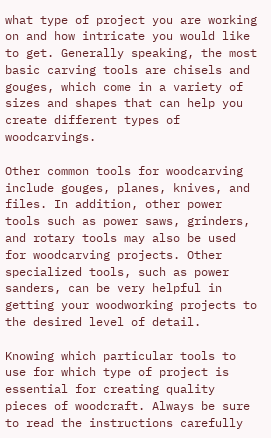what type of project you are working on and how intricate you would like to get. Generally speaking, the most basic carving tools are chisels and gouges, which come in a variety of sizes and shapes that can help you create different types of woodcarvings.

Other common tools for woodcarving include gouges, planes, knives, and files. In addition, other power tools such as power saws, grinders, and rotary tools may also be used for woodcarving projects. Other specialized tools, such as power sanders, can be very helpful in getting your woodworking projects to the desired level of detail.

Knowing which particular tools to use for which type of project is essential for creating quality pieces of woodcraft. Always be sure to read the instructions carefully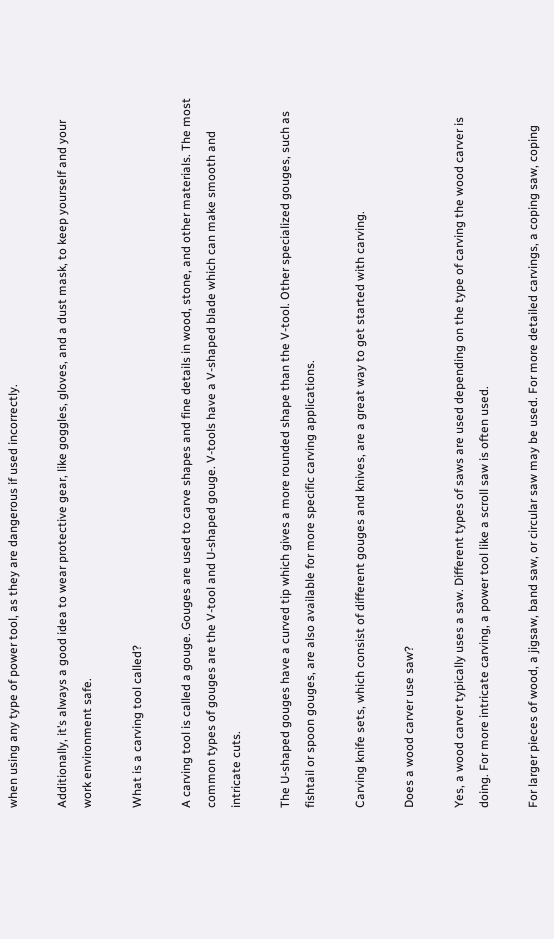when using any type of power tool, as they are dangerous if used incorrectly.

Additionally, it’s always a good idea to wear protective gear, like goggles, gloves, and a dust mask, to keep yourself and your work environment safe.

What is a carving tool called?

A carving tool is called a gouge. Gouges are used to carve shapes and fine details in wood, stone, and other materials. The most common types of gouges are the V-tool and U-shaped gouge. V-tools have a V-shaped blade which can make smooth and intricate cuts.

The U-shaped gouges have a curved tip which gives a more rounded shape than the V-tool. Other specialized gouges, such as fishtail or spoon gouges, are also available for more specific carving applications.

Carving knife sets, which consist of different gouges and knives, are a great way to get started with carving.

Does a wood carver use saw?

Yes, a wood carver typically uses a saw. Different types of saws are used depending on the type of carving the wood carver is doing. For more intricate carving, a power tool like a scroll saw is often used.

For larger pieces of wood, a jigsaw, band saw, or circular saw may be used. For more detailed carvings, a coping saw, coping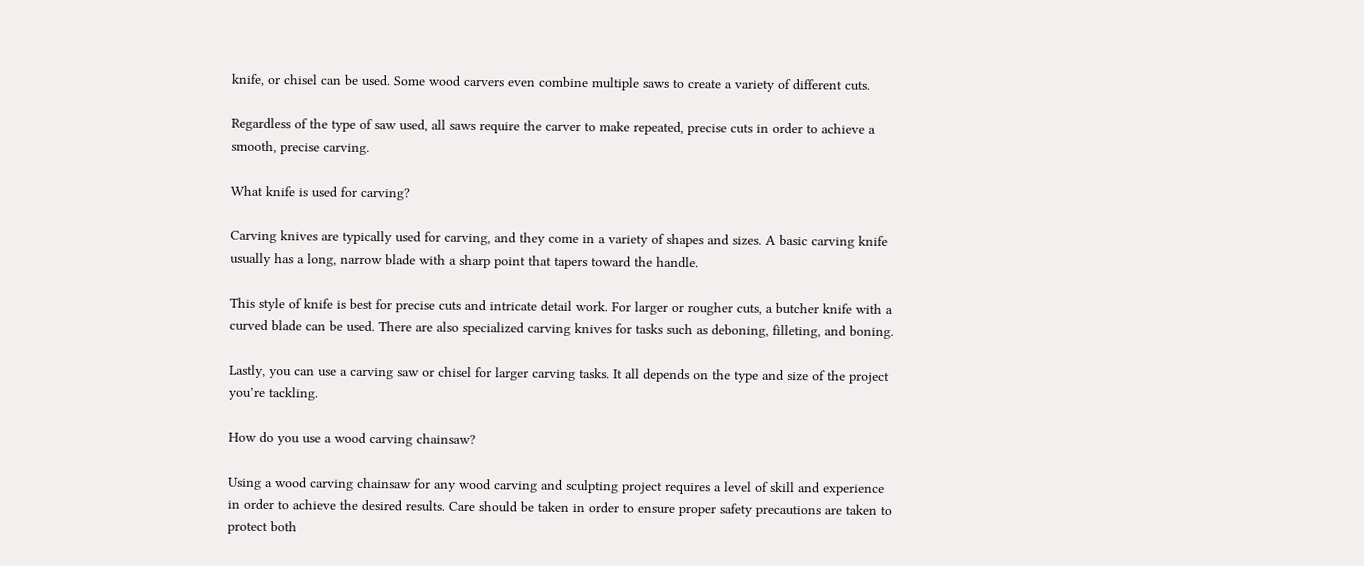knife, or chisel can be used. Some wood carvers even combine multiple saws to create a variety of different cuts.

Regardless of the type of saw used, all saws require the carver to make repeated, precise cuts in order to achieve a smooth, precise carving.

What knife is used for carving?

Carving knives are typically used for carving, and they come in a variety of shapes and sizes. A basic carving knife usually has a long, narrow blade with a sharp point that tapers toward the handle.

This style of knife is best for precise cuts and intricate detail work. For larger or rougher cuts, a butcher knife with a curved blade can be used. There are also specialized carving knives for tasks such as deboning, filleting, and boning.

Lastly, you can use a carving saw or chisel for larger carving tasks. It all depends on the type and size of the project you’re tackling.

How do you use a wood carving chainsaw?

Using a wood carving chainsaw for any wood carving and sculpting project requires a level of skill and experience in order to achieve the desired results. Care should be taken in order to ensure proper safety precautions are taken to protect both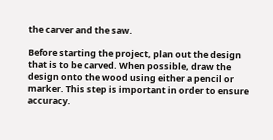the carver and the saw.

Before starting the project, plan out the design that is to be carved. When possible, draw the design onto the wood using either a pencil or marker. This step is important in order to ensure accuracy.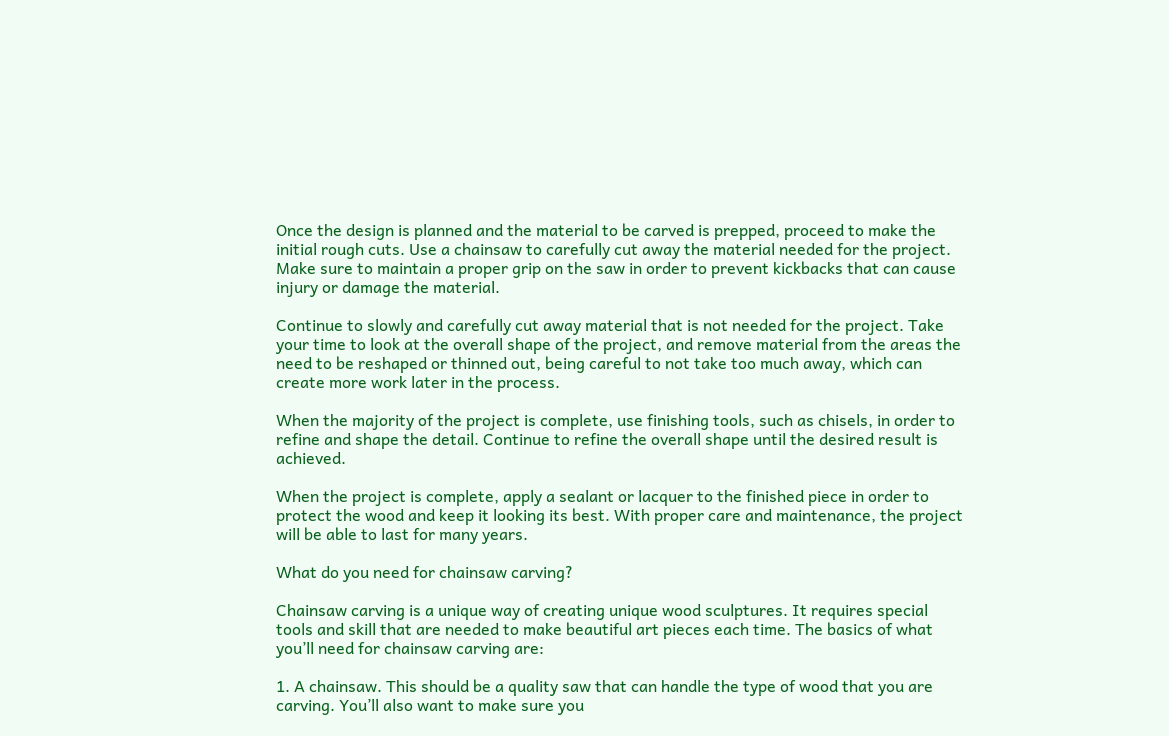Once the design is planned and the material to be carved is prepped, proceed to make the initial rough cuts. Use a chainsaw to carefully cut away the material needed for the project. Make sure to maintain a proper grip on the saw in order to prevent kickbacks that can cause injury or damage the material.

Continue to slowly and carefully cut away material that is not needed for the project. Take your time to look at the overall shape of the project, and remove material from the areas the need to be reshaped or thinned out, being careful to not take too much away, which can create more work later in the process.

When the majority of the project is complete, use finishing tools, such as chisels, in order to refine and shape the detail. Continue to refine the overall shape until the desired result is achieved.

When the project is complete, apply a sealant or lacquer to the finished piece in order to protect the wood and keep it looking its best. With proper care and maintenance, the project will be able to last for many years.

What do you need for chainsaw carving?

Chainsaw carving is a unique way of creating unique wood sculptures. It requires special tools and skill that are needed to make beautiful art pieces each time. The basics of what you’ll need for chainsaw carving are:

1. A chainsaw. This should be a quality saw that can handle the type of wood that you are carving. You’ll also want to make sure you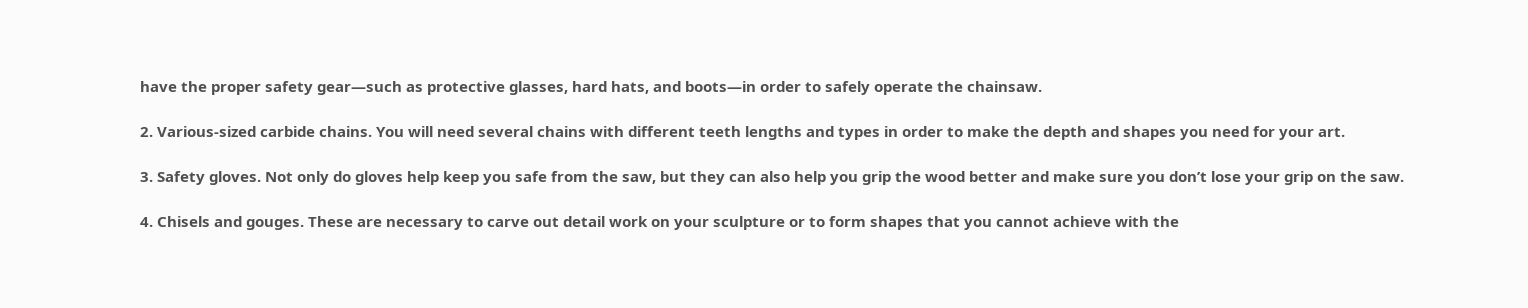have the proper safety gear—such as protective glasses, hard hats, and boots—in order to safely operate the chainsaw.

2. Various-sized carbide chains. You will need several chains with different teeth lengths and types in order to make the depth and shapes you need for your art.

3. Safety gloves. Not only do gloves help keep you safe from the saw, but they can also help you grip the wood better and make sure you don’t lose your grip on the saw.

4. Chisels and gouges. These are necessary to carve out detail work on your sculpture or to form shapes that you cannot achieve with the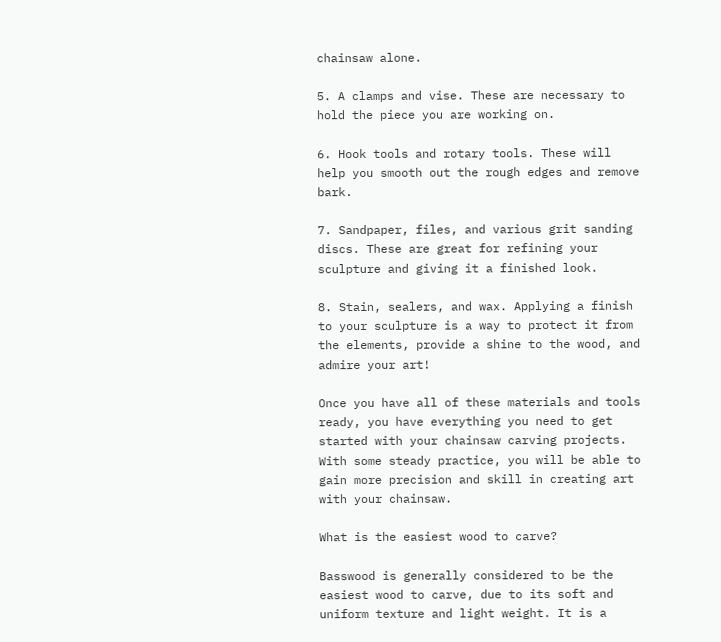chainsaw alone.

5. A clamps and vise. These are necessary to hold the piece you are working on.

6. Hook tools and rotary tools. These will help you smooth out the rough edges and remove bark.

7. Sandpaper, files, and various grit sanding discs. These are great for refining your sculpture and giving it a finished look.

8. Stain, sealers, and wax. Applying a finish to your sculpture is a way to protect it from the elements, provide a shine to the wood, and admire your art!

Once you have all of these materials and tools ready, you have everything you need to get started with your chainsaw carving projects. With some steady practice, you will be able to gain more precision and skill in creating art with your chainsaw.

What is the easiest wood to carve?

Basswood is generally considered to be the easiest wood to carve, due to its soft and uniform texture and light weight. It is a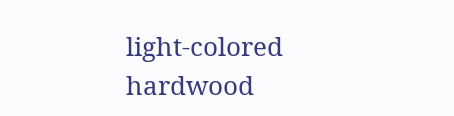light-colored hardwood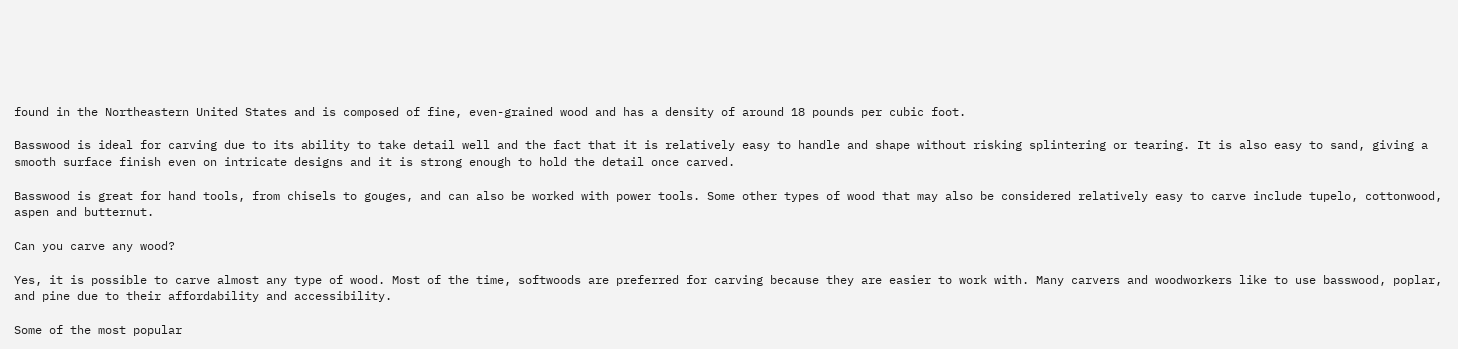found in the Northeastern United States and is composed of fine, even-grained wood and has a density of around 18 pounds per cubic foot.

Basswood is ideal for carving due to its ability to take detail well and the fact that it is relatively easy to handle and shape without risking splintering or tearing. It is also easy to sand, giving a smooth surface finish even on intricate designs and it is strong enough to hold the detail once carved.

Basswood is great for hand tools, from chisels to gouges, and can also be worked with power tools. Some other types of wood that may also be considered relatively easy to carve include tupelo, cottonwood, aspen and butternut.

Can you carve any wood?

Yes, it is possible to carve almost any type of wood. Most of the time, softwoods are preferred for carving because they are easier to work with. Many carvers and woodworkers like to use basswood, poplar, and pine due to their affordability and accessibility.

Some of the most popular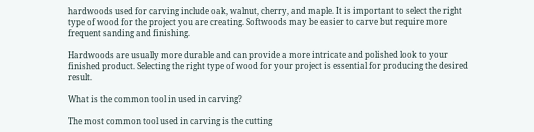hardwoods used for carving include oak, walnut, cherry, and maple. It is important to select the right type of wood for the project you are creating. Softwoods may be easier to carve but require more frequent sanding and finishing.

Hardwoods are usually more durable and can provide a more intricate and polished look to your finished product. Selecting the right type of wood for your project is essential for producing the desired result.

What is the common tool in used in carving?

The most common tool used in carving is the cutting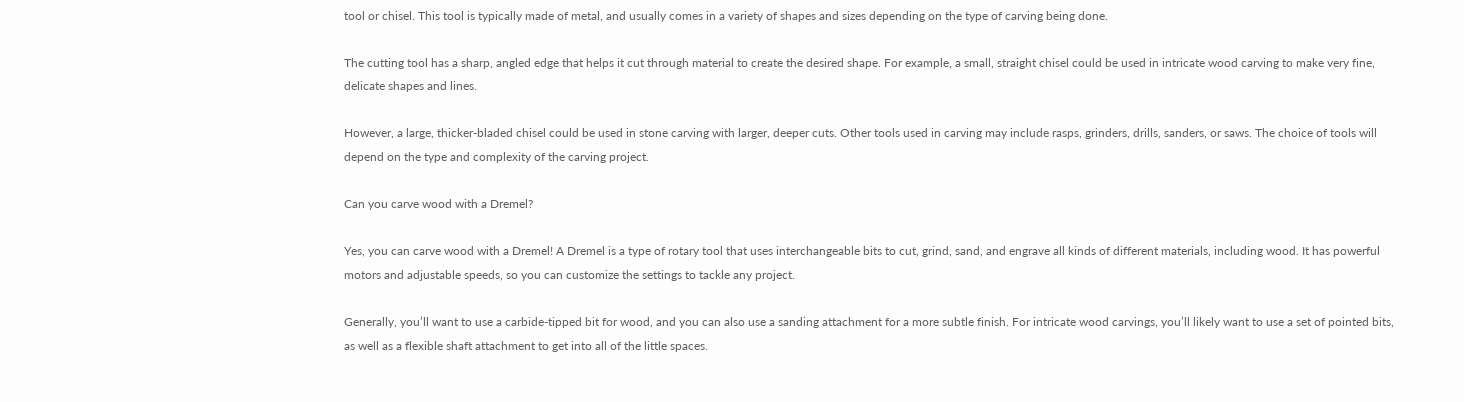tool or chisel. This tool is typically made of metal, and usually comes in a variety of shapes and sizes depending on the type of carving being done.

The cutting tool has a sharp, angled edge that helps it cut through material to create the desired shape. For example, a small, straight chisel could be used in intricate wood carving to make very fine, delicate shapes and lines.

However, a large, thicker-bladed chisel could be used in stone carving with larger, deeper cuts. Other tools used in carving may include rasps, grinders, drills, sanders, or saws. The choice of tools will depend on the type and complexity of the carving project.

Can you carve wood with a Dremel?

Yes, you can carve wood with a Dremel! A Dremel is a type of rotary tool that uses interchangeable bits to cut, grind, sand, and engrave all kinds of different materials, including wood. It has powerful motors and adjustable speeds, so you can customize the settings to tackle any project.

Generally, you’ll want to use a carbide-tipped bit for wood, and you can also use a sanding attachment for a more subtle finish. For intricate wood carvings, you’ll likely want to use a set of pointed bits, as well as a flexible shaft attachment to get into all of the little spaces.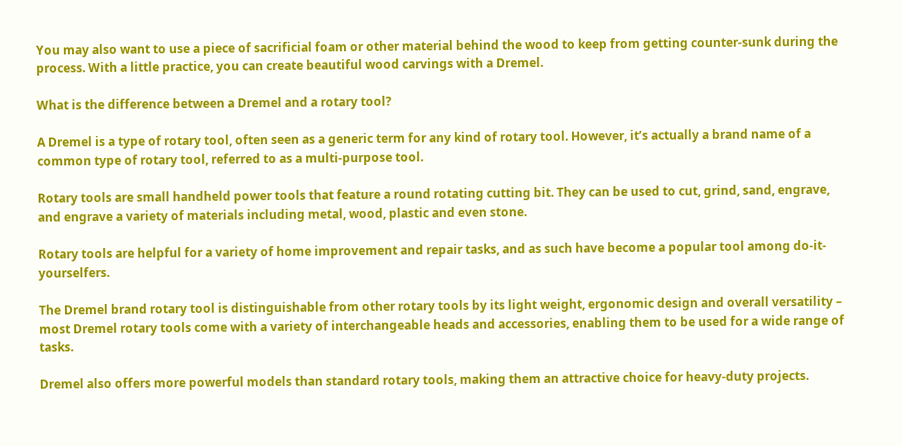You may also want to use a piece of sacrificial foam or other material behind the wood to keep from getting counter-sunk during the process. With a little practice, you can create beautiful wood carvings with a Dremel.

What is the difference between a Dremel and a rotary tool?

A Dremel is a type of rotary tool, often seen as a generic term for any kind of rotary tool. However, it’s actually a brand name of a common type of rotary tool, referred to as a multi-purpose tool.

Rotary tools are small handheld power tools that feature a round rotating cutting bit. They can be used to cut, grind, sand, engrave, and engrave a variety of materials including metal, wood, plastic and even stone.

Rotary tools are helpful for a variety of home improvement and repair tasks, and as such have become a popular tool among do-it-yourselfers.

The Dremel brand rotary tool is distinguishable from other rotary tools by its light weight, ergonomic design and overall versatility – most Dremel rotary tools come with a variety of interchangeable heads and accessories, enabling them to be used for a wide range of tasks.

Dremel also offers more powerful models than standard rotary tools, making them an attractive choice for heavy-duty projects.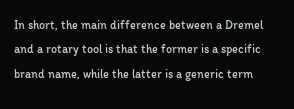In short, the main difference between a Dremel and a rotary tool is that the former is a specific brand name, while the latter is a generic term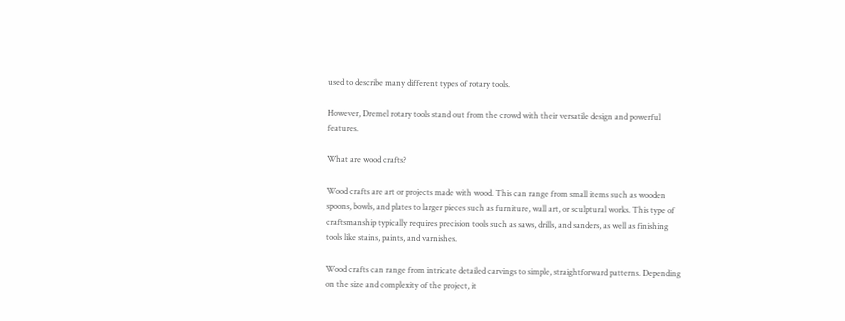used to describe many different types of rotary tools.

However, Dremel rotary tools stand out from the crowd with their versatile design and powerful features.

What are wood crafts?

Wood crafts are art or projects made with wood. This can range from small items such as wooden spoons, bowls, and plates to larger pieces such as furniture, wall art, or sculptural works. This type of craftsmanship typically requires precision tools such as saws, drills, and sanders, as well as finishing tools like stains, paints, and varnishes.

Wood crafts can range from intricate detailed carvings to simple, straightforward patterns. Depending on the size and complexity of the project, it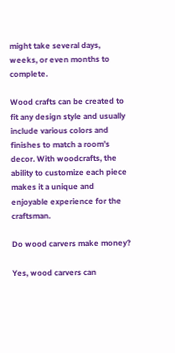might take several days, weeks, or even months to complete.

Wood crafts can be created to fit any design style and usually include various colors and finishes to match a room’s decor. With woodcrafts, the ability to customize each piece makes it a unique and enjoyable experience for the craftsman.

Do wood carvers make money?

Yes, wood carvers can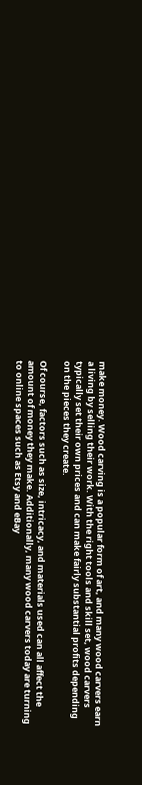make money. Wood carving is a popular form of art, and many wood carvers earn a living by selling their work. With the right tools and skill set, wood carvers typically set their own prices and can make fairly substantial profits depending on the pieces they create.

Of course, factors such as size, intricacy, and materials used can all affect the amount of money they make. Additionally, many wood carvers today are turning to online spaces such as Etsy and eBay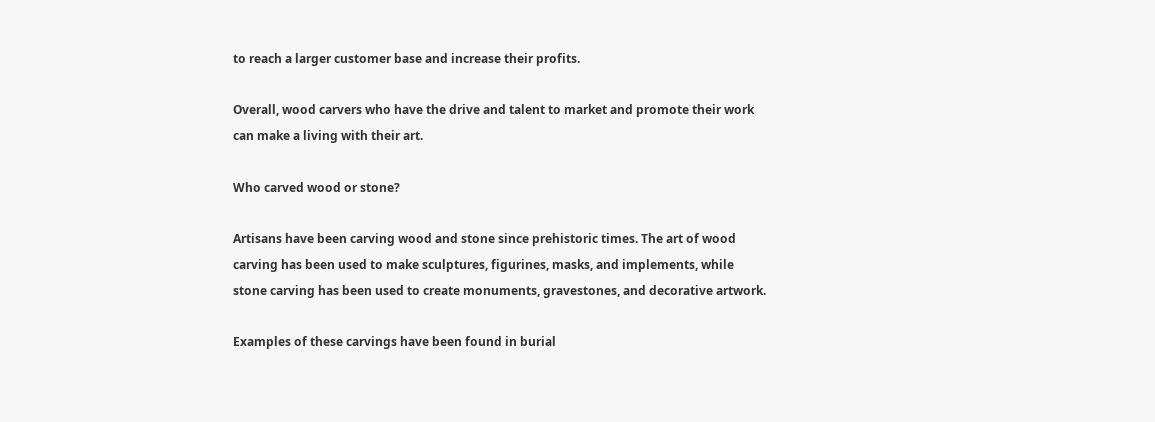to reach a larger customer base and increase their profits.

Overall, wood carvers who have the drive and talent to market and promote their work can make a living with their art.

Who carved wood or stone?

Artisans have been carving wood and stone since prehistoric times. The art of wood carving has been used to make sculptures, figurines, masks, and implements, while stone carving has been used to create monuments, gravestones, and decorative artwork.

Examples of these carvings have been found in burial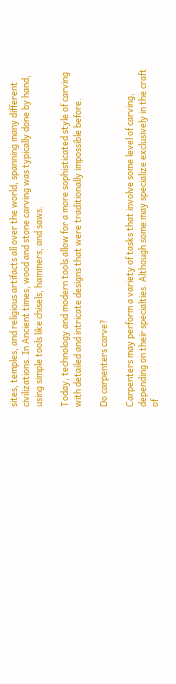sites, temples, and religious artifacts all over the world, spanning many different civilizations. In Ancient times, wood and stone carving was typically done by hand, using simple tools like chisels, hammers, and saws.

Today, technology and modern tools allow for a more sophisticated style of carving with detailed and intricate designs that were traditionally impossible before.

Do carpenters carve?

Carpenters may perform a variety of tasks that involve some level of carving, depending on their specialties. Although some may specialize exclusively in the craft of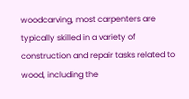woodcarving, most carpenters are typically skilled in a variety of construction and repair tasks related to wood, including the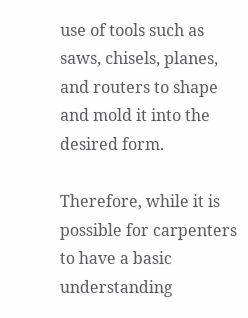use of tools such as saws, chisels, planes, and routers to shape and mold it into the desired form.

Therefore, while it is possible for carpenters to have a basic understanding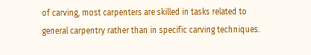of carving, most carpenters are skilled in tasks related to general carpentry rather than in specific carving techniques.